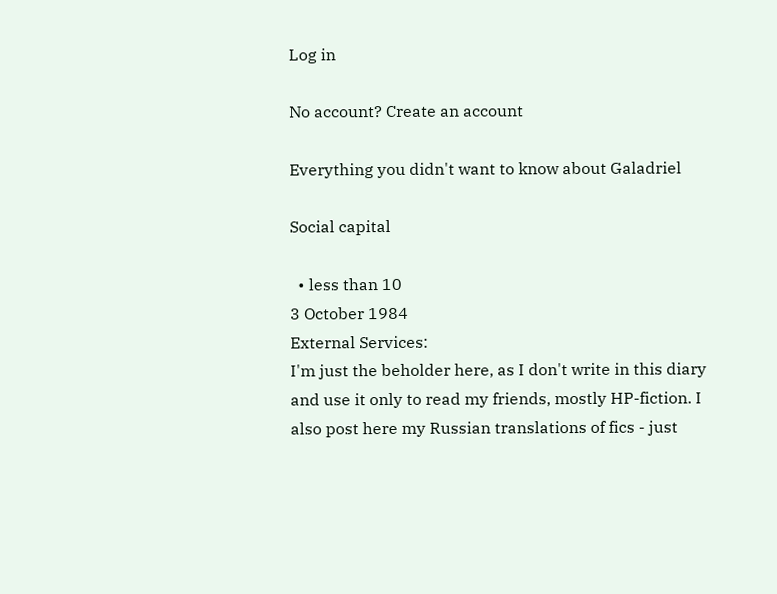Log in

No account? Create an account

Everything you didn't want to know about Galadriel

Social capital

  • less than 10
3 October 1984
External Services:
I'm just the beholder here, as I don't write in this diary and use it only to read my friends, mostly HP-fiction. I also post here my Russian translations of fics - just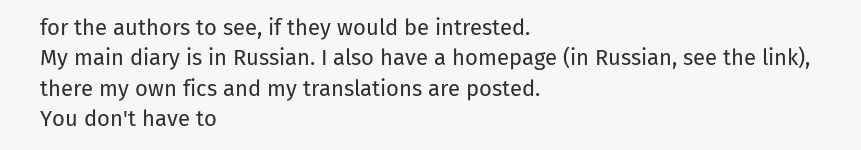for the authors to see, if they would be intrested.
My main diary is in Russian. I also have a homepage (in Russian, see the link), there my own fics and my translations are posted.
You don't have to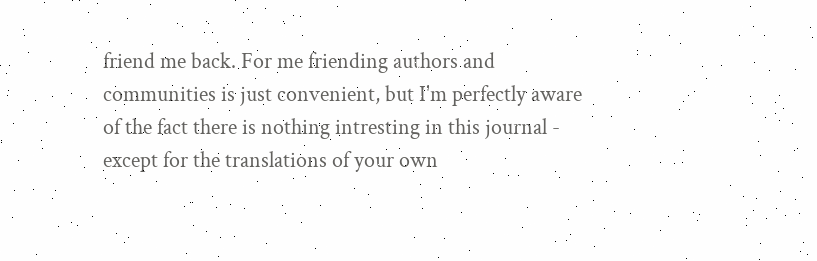friend me back. For me friending authors and communities is just convenient, but I'm perfectly aware of the fact there is nothing intresting in this journal - except for the translations of your own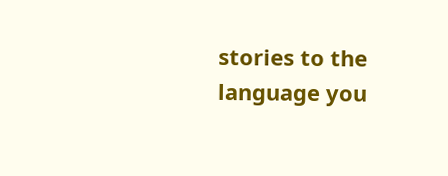stories to the language you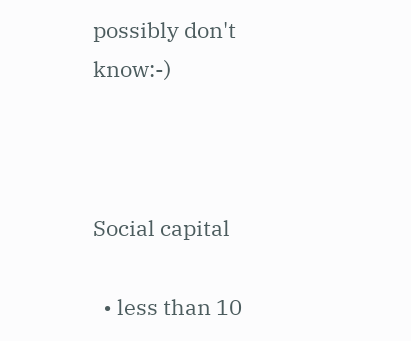possibly don't know:-)



Social capital

  • less than 10